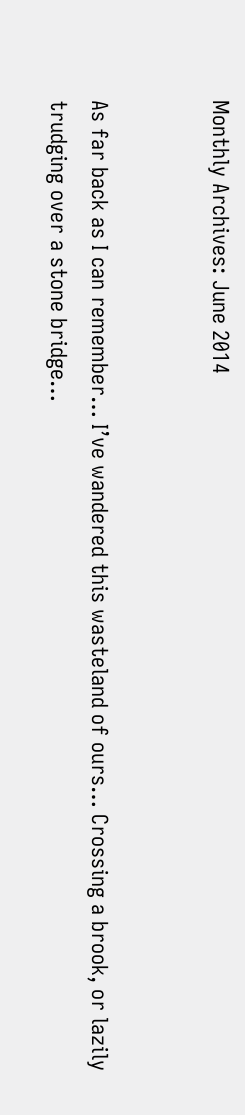Monthly Archives: June 2014


As far back as I can remember… I’ve wandered this wasteland of ours… Crossing a brook, or lazily trudging over a stone bridge…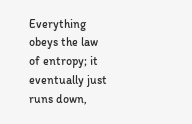Everything obeys the law of entropy; it eventually just runs down,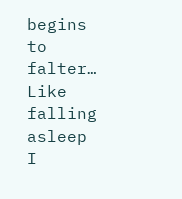begins to falter… Like falling asleep I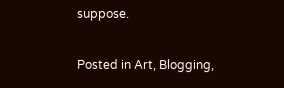suppose.

Posted in Art, Blogging,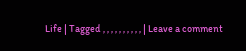Life | Tagged , , , , , , , , , , | Leave a comment